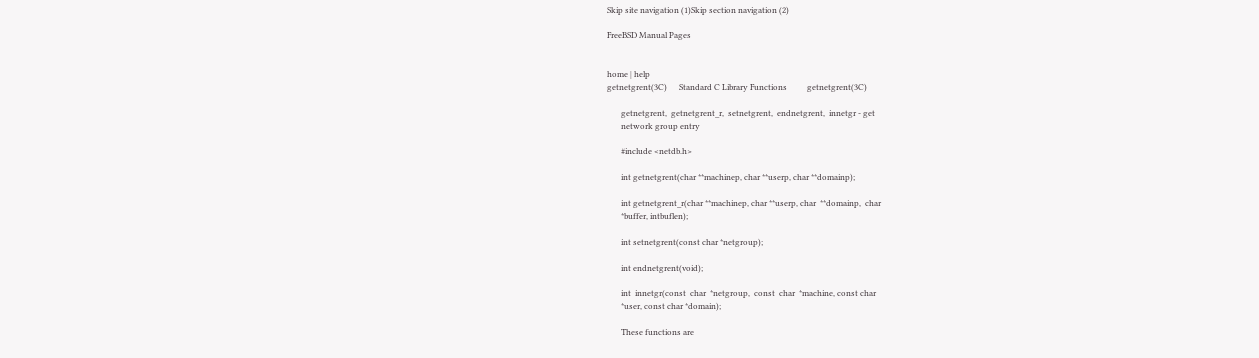Skip site navigation (1)Skip section navigation (2)

FreeBSD Manual Pages


home | help
getnetgrent(3C)      Standard C Library Functions          getnetgrent(3C)

       getnetgrent,  getnetgrent_r,  setnetgrent,  endnetgrent,  innetgr - get
       network group entry

       #include <netdb.h>

       int getnetgrent(char **machinep, char **userp, char **domainp);

       int getnetgrent_r(char **machinep, char **userp, char  **domainp,  char
       *buffer, intbuflen);

       int setnetgrent(const char *netgroup);

       int endnetgrent(void);

       int  innetgr(const  char  *netgroup,  const  char  *machine, const char
       *user, const char *domain);

       These functions are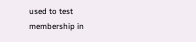used to test membership in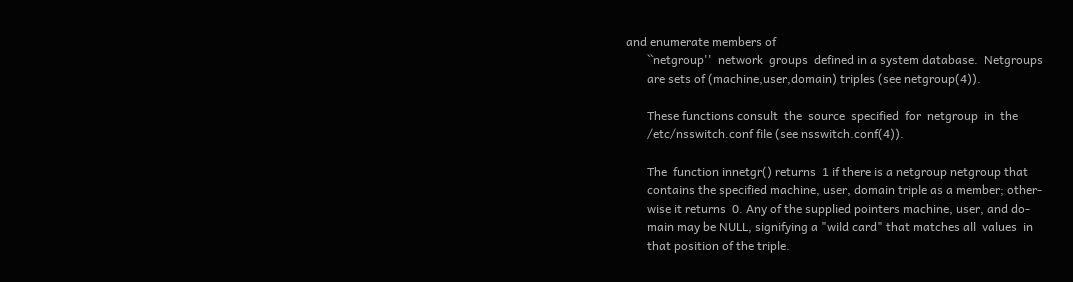and enumerate members of
       ``netgroup''  network  groups  defined in a system database.  Netgroups
       are sets of (machine,user,domain) triples (see netgroup(4)).

       These functions consult  the  source  specified  for  netgroup  in  the
       /etc/nsswitch.conf file (see nsswitch.conf(4)).

       The  function innetgr() returns  1 if there is a netgroup netgroup that
       contains the specified machine, user, domain triple as a member; other-
       wise it returns  0. Any of the supplied pointers machine, user, and do-
       main may be NULL, signifying a "wild card" that matches all  values  in
       that position of the triple.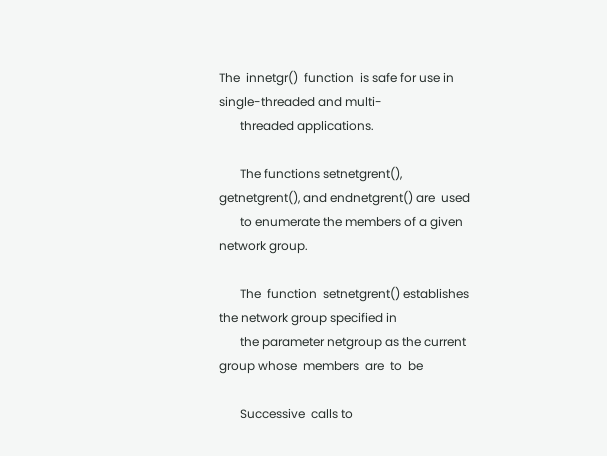The  innetgr()  function  is safe for use in single-threaded and multi-
       threaded applications.

       The functions setnetgrent(), getnetgrent(), and endnetgrent() are  used
       to enumerate the members of a given network group.

       The  function  setnetgrent() establishes the network group specified in
       the parameter netgroup as the current group whose  members  are  to  be

       Successive  calls to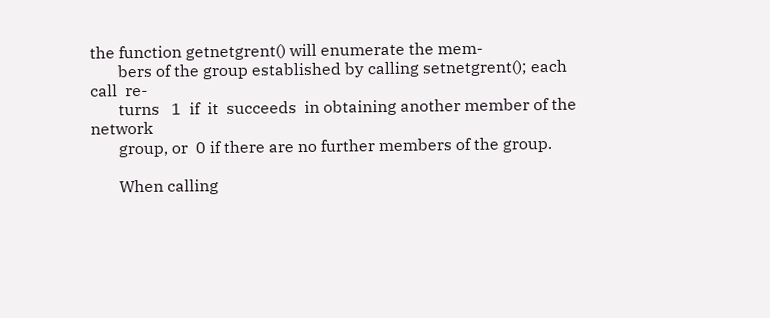the function getnetgrent() will enumerate the mem-
       bers of the group established by calling setnetgrent(); each  call  re-
       turns   1  if  it  succeeds  in obtaining another member of the network
       group, or  0 if there are no further members of the group.

       When calling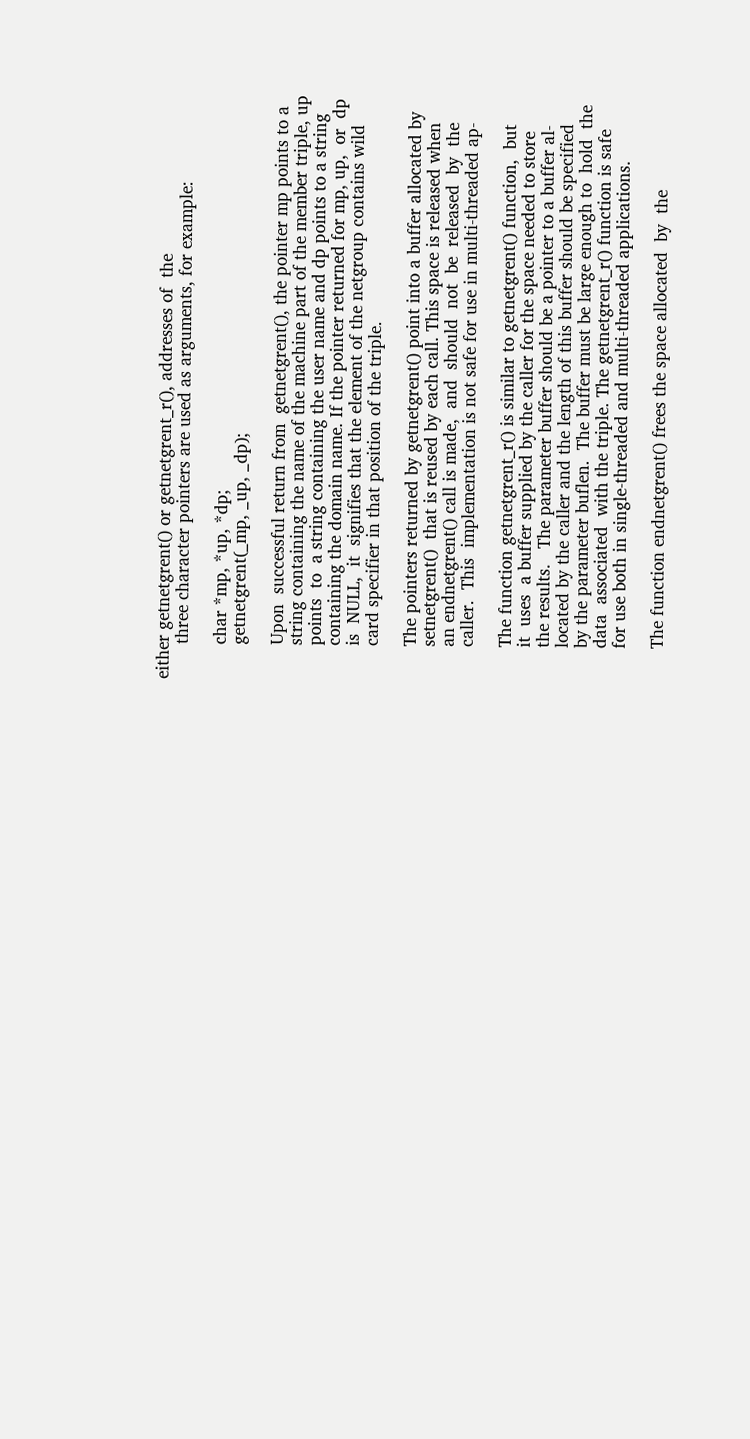either getnetgrent() or getnetgrent_r(), addresses of  the
       three character pointers are used as arguments, for example:

       char *mp, *up, *dp;
       getnetgrent(_mp, _up, _dp);

       Upon  successful return from  getnetgrent(), the pointer mp points to a
       string containing the name of the machine part of the member triple, up
       points  to  a string containing the user name and dp points to a string
       containing the domain name. If the pointer returned for mp, up,  or  dp
       is  NULL,  it  signifies that the element of the netgroup contains wild
       card specifier in that position of the triple.

       The pointers returned by getnetgrent() point into a buffer allocated by
       setnetgrent()  that is reused by each call. This space is released when
       an endnetgrent() call is made,  and  should  not  be  released  by  the
       caller.  This  implementation is not safe for use in multi-threaded ap-

       The function getnetgrent_r() is similar to getnetgrent() function,  but
       it  uses  a buffer supplied by the caller for the space needed to store
       the results.   The parameter buffer should be a pointer to a buffer al-
       located by the caller and the length of this buffer should be specified
       by the parameter buflen.  The buffer must be large enough to  hold  the
       data  associated  with the triple. The getnetgrent_r() function is safe
       for use both in single-threaded and multi-threaded applications.

       The function endnetgrent() frees the space allocated  by  the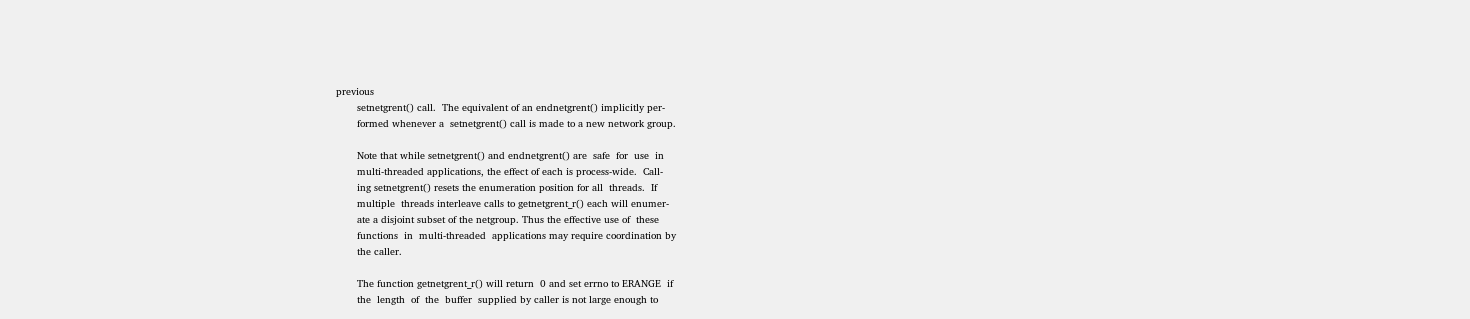previous
       setnetgrent() call.  The equivalent of an endnetgrent() implicitly per-
       formed whenever a  setnetgrent() call is made to a new network group.

       Note that while setnetgrent() and endnetgrent() are  safe  for  use  in
       multi-threaded applications, the effect of each is process-wide.  Call-
       ing setnetgrent() resets the enumeration position for all  threads.  If
       multiple  threads interleave calls to getnetgrent_r() each will enumer-
       ate a disjoint subset of the netgroup. Thus the effective use of  these
       functions  in  multi-threaded  applications may require coordination by
       the caller.

       The function getnetgrent_r() will return  0 and set errno to ERANGE  if
       the  length  of  the  buffer  supplied by caller is not large enough to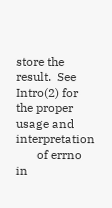store the result.  See Intro(2) for the proper usage and interpretation
       of errno in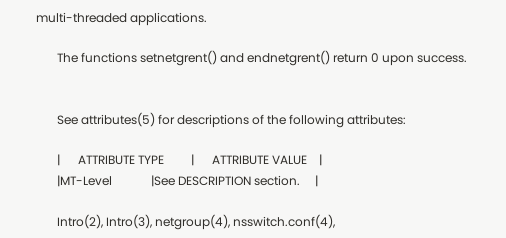multi-threaded applications.

       The functions setnetgrent() and endnetgrent() return 0 upon success.


       See attributes(5) for descriptions of the following attributes:

       |      ATTRIBUTE TYPE         |      ATTRIBUTE VALUE    |
       |MT-Level             |See DESCRIPTION section.     |

       Intro(2), Intro(3), netgroup(4), nsswitch.conf(4),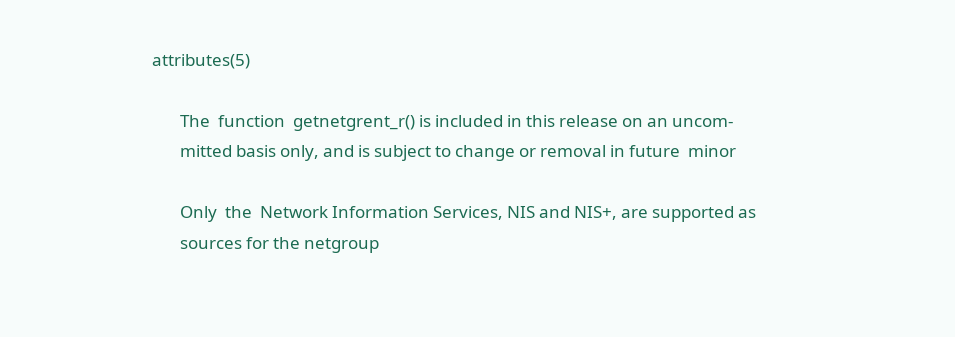attributes(5)

       The  function  getnetgrent_r() is included in this release on an uncom-
       mitted basis only, and is subject to change or removal in future  minor

       Only  the  Network Information Services, NIS and NIS+, are supported as
       sources for the netgroup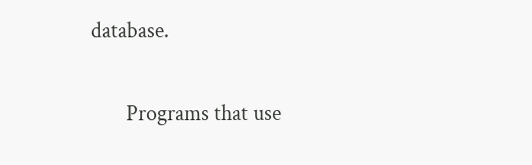database.

       Programs that use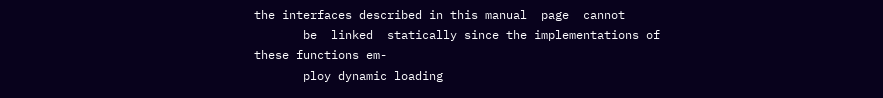the interfaces described in this manual  page  cannot
       be  linked  statically since the implementations of these functions em-
       ploy dynamic loading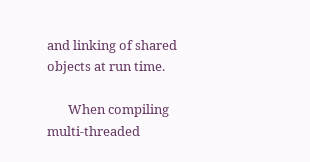and linking of shared objects at run time.

       When compiling multi-threaded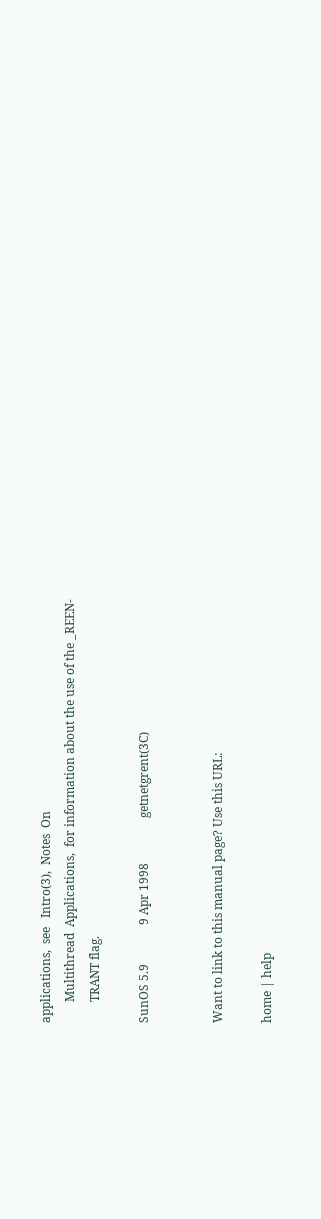applications,  see   Intro(3),  Notes  On
       Multithread  Applications,  for information about the use of the _REEN-
       TRANT flag.

SunOS 5.9             9 Apr 1998               getnetgrent(3C)


Want to link to this manual page? Use this URL:

home | help